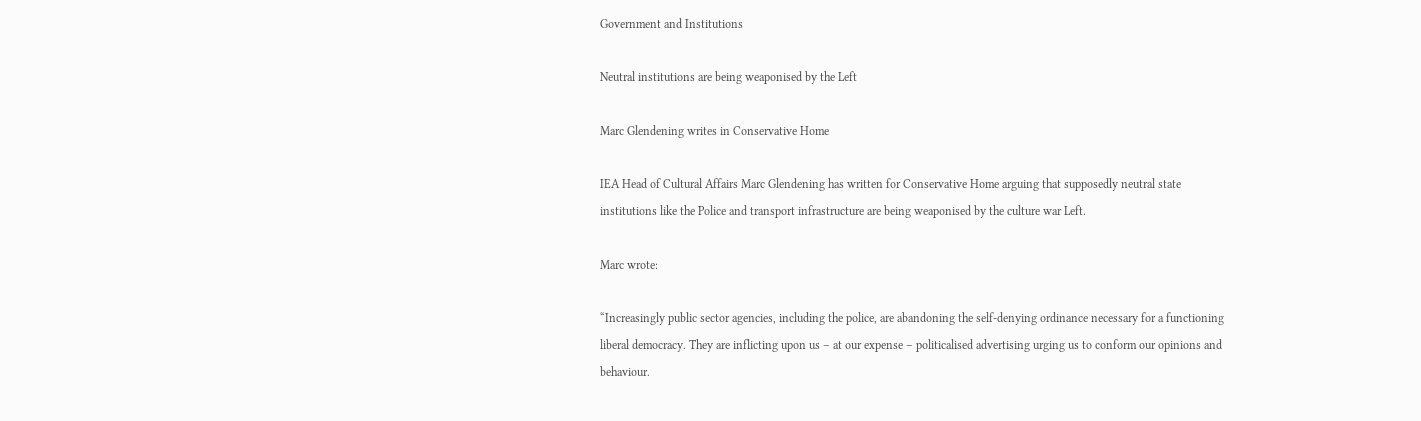Government and Institutions

Neutral institutions are being weaponised by the Left

Marc Glendening writes in Conservative Home

IEA Head of Cultural Affairs Marc Glendening has written for Conservative Home arguing that supposedly neutral state institutions like the Police and transport infrastructure are being weaponised by the culture war Left.

Marc wrote:

“Increasingly public sector agencies, including the police, are abandoning the self-denying ordinance necessary for a functioning liberal democracy. They are inflicting upon us – at our expense – politicalised advertising urging us to conform our opinions and behaviour.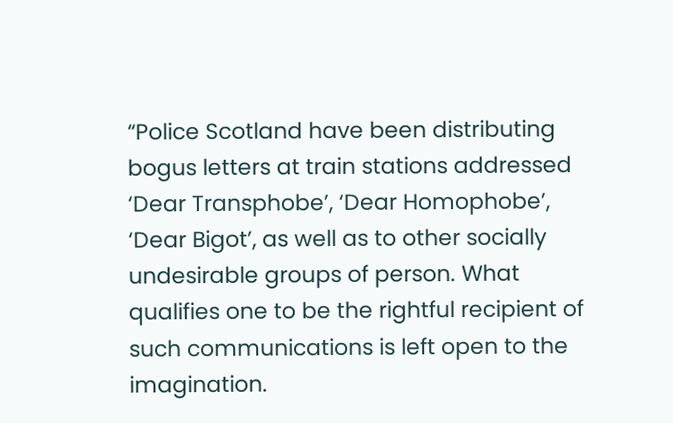“Police Scotland have been distributing bogus letters at train stations addressed ‘Dear Transphobe’, ‘Dear Homophobe’, ‘Dear Bigot’, as well as to other socially undesirable groups of person. What qualifies one to be the rightful recipient of such communications is left open to the imagination.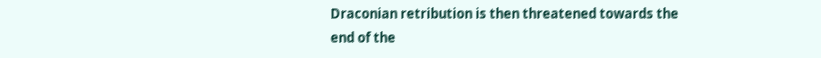Draconian retribution is then threatened towards the end of the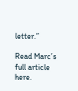letter.”

Read Marc’s full article here.